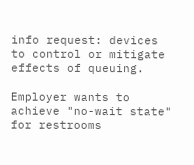info request: devices to control or mitigate effects of queuing.

Employer wants to achieve "no-wait state" for restrooms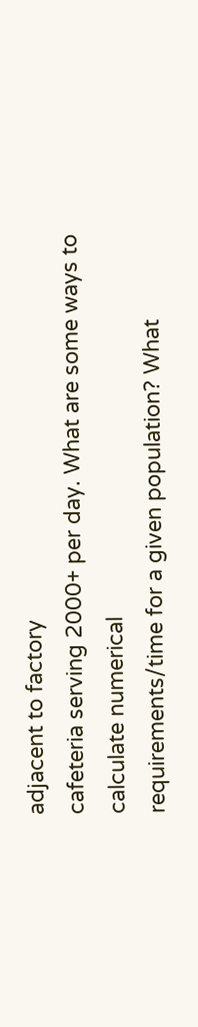adjacent to factory
cafeteria serving 2000+ per day. What are some ways to calculate numerical
requirements/time for a given population? What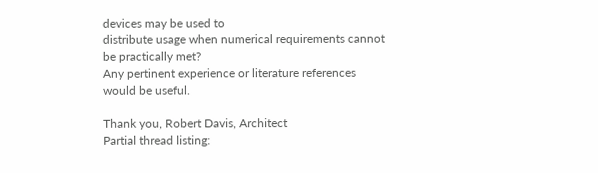devices may be used to
distribute usage when numerical requirements cannot be practically met?
Any pertinent experience or literature references would be useful.

Thank you, Robert Davis, Architect
Partial thread listing: